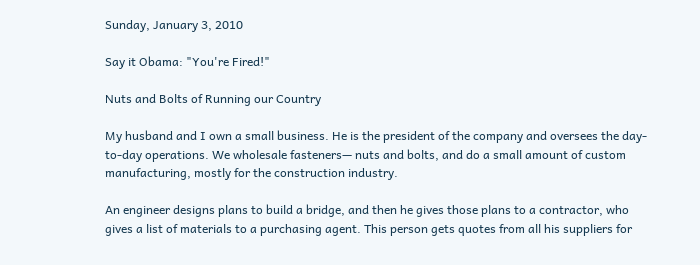Sunday, January 3, 2010

Say it Obama: "You're Fired!"

Nuts and Bolts of Running our Country

My husband and I own a small business. He is the president of the company and oversees the day-to-day operations. We wholesale fasteners— nuts and bolts, and do a small amount of custom manufacturing, mostly for the construction industry.

An engineer designs plans to build a bridge, and then he gives those plans to a contractor, who gives a list of materials to a purchasing agent. This person gets quotes from all his suppliers for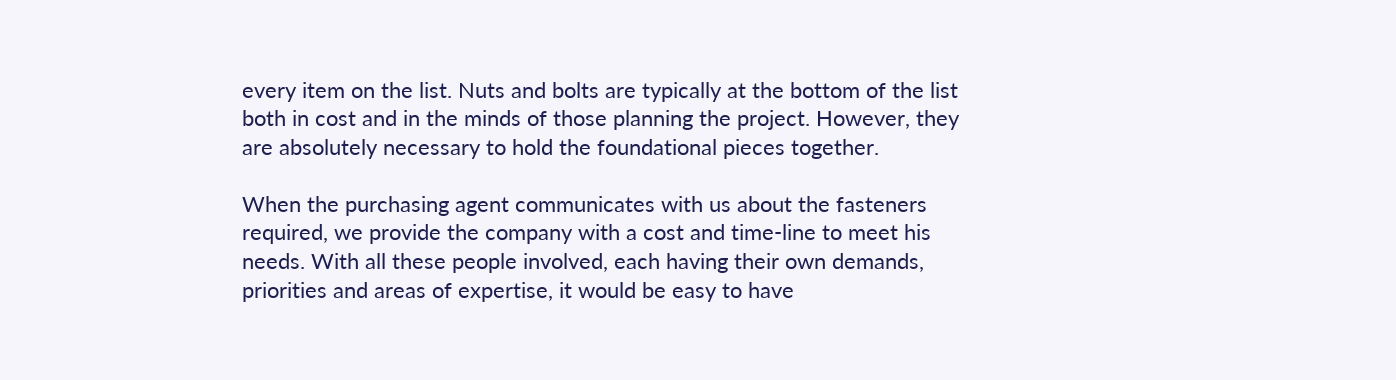every item on the list. Nuts and bolts are typically at the bottom of the list both in cost and in the minds of those planning the project. However, they are absolutely necessary to hold the foundational pieces together.

When the purchasing agent communicates with us about the fasteners required, we provide the company with a cost and time-line to meet his needs. With all these people involved, each having their own demands, priorities and areas of expertise, it would be easy to have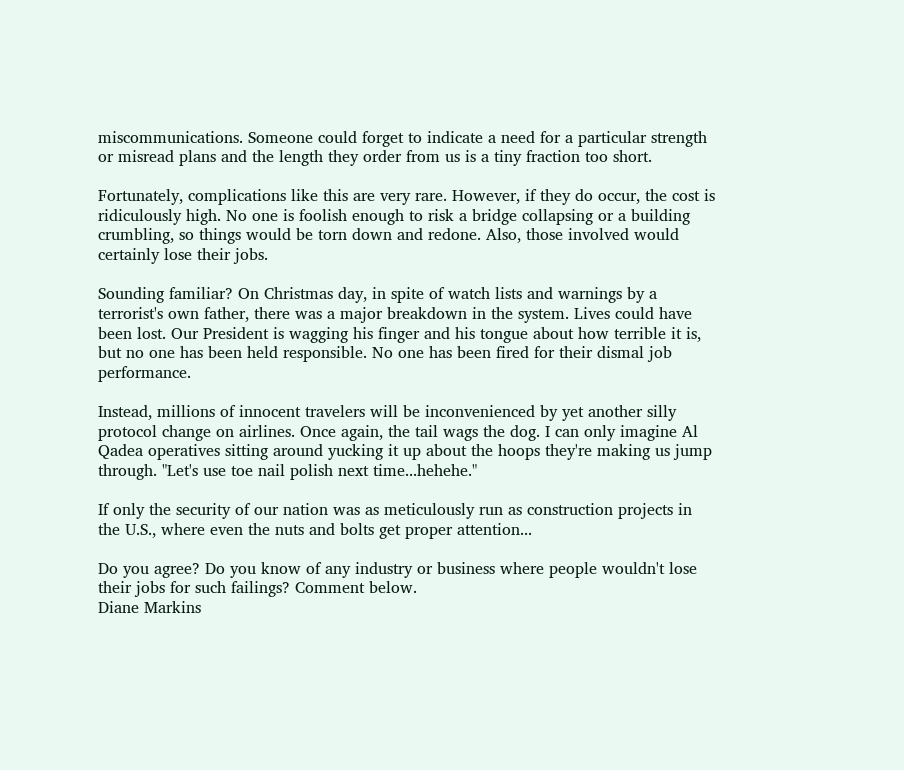miscommunications. Someone could forget to indicate a need for a particular strength or misread plans and the length they order from us is a tiny fraction too short.

Fortunately, complications like this are very rare. However, if they do occur, the cost is ridiculously high. No one is foolish enough to risk a bridge collapsing or a building crumbling, so things would be torn down and redone. Also, those involved would certainly lose their jobs.

Sounding familiar? On Christmas day, in spite of watch lists and warnings by a terrorist's own father, there was a major breakdown in the system. Lives could have been lost. Our President is wagging his finger and his tongue about how terrible it is, but no one has been held responsible. No one has been fired for their dismal job performance.

Instead, millions of innocent travelers will be inconvenienced by yet another silly protocol change on airlines. Once again, the tail wags the dog. I can only imagine Al Qadea operatives sitting around yucking it up about the hoops they're making us jump through. "Let's use toe nail polish next time...hehehe."

If only the security of our nation was as meticulously run as construction projects in the U.S., where even the nuts and bolts get proper attention...

Do you agree? Do you know of any industry or business where people wouldn't lose their jobs for such failings? Comment below.
Diane Markins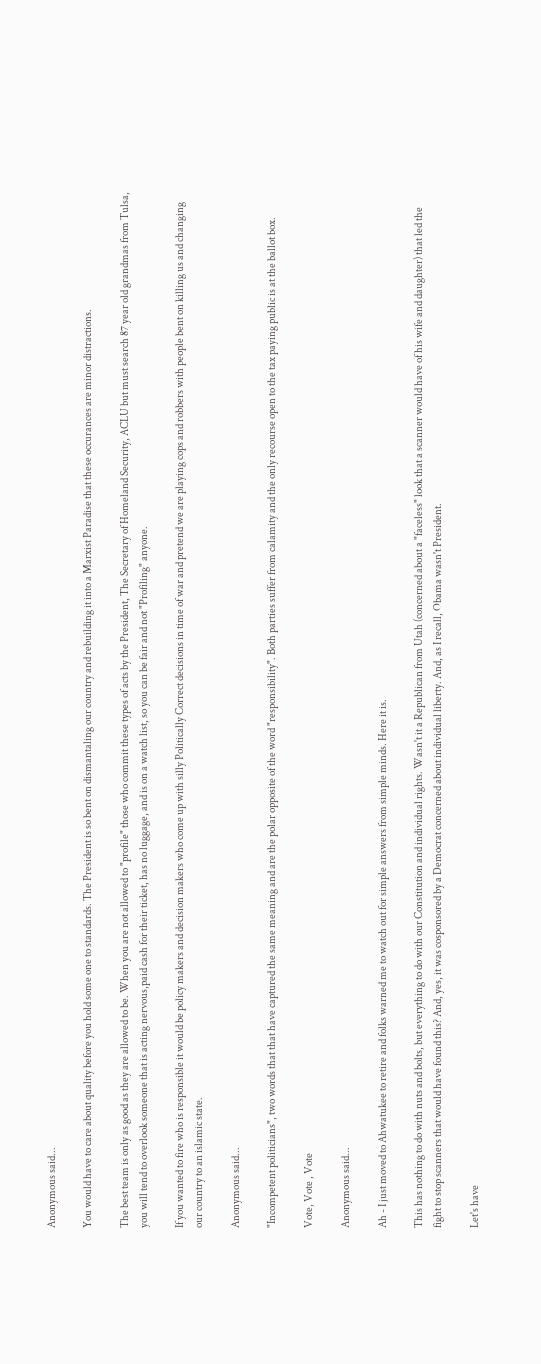Anonymous said...

You would have to care about quality before you hold some one to standards. The President is so bent on dismantaling our country and rebuilding it into a Marxist Paradise that these occurances are minor distractions.

The best team is only as good as they are allowed to be. When you are not allowed to "profile" those who commit these types of acts by the President, The Secretary of Homeland Security, ACLU but must search 87 year old grandmas from Tulsa, you will tend to overlook someone that is acting nervous,paid cash for their ticket, has no luggage, and is on a watch list, so you can be fair and not "Profiling" anyone.

If you wanted to fire who is responsible it would be policy makers and decision makers who come up with silly Politically Correct decisions in time of war and pretend we are playing cops and robbers with people bent on killing us and changing our country to an islamic state.

Anonymous said...

"Incompetent politicians", two words that that have captured the same meaning and are the polar opposite of the word "responsibility". Both parties suffer from calamity and the only recourse open to the tax paying public is at the ballot box.

Vote, Vote , Vote

Anonymous said...

Ah - I just moved to Ahwatukee to retire and folks warned me to watch out for simple answers from simple minds. Here it is.

This has nothing to do with nuts and bolts, but everything to do with our Constitution and individual rights. Wasn't it a Republican from Utah (concerned about a "faceless" look that a scanner would have of his wife and daughter) that led the fight to stop scanners that would have found this? And, yes, it was cosponsored by a Democrat concerned about individual liberty. And, as I recall, Obama wasn't President.

Let's have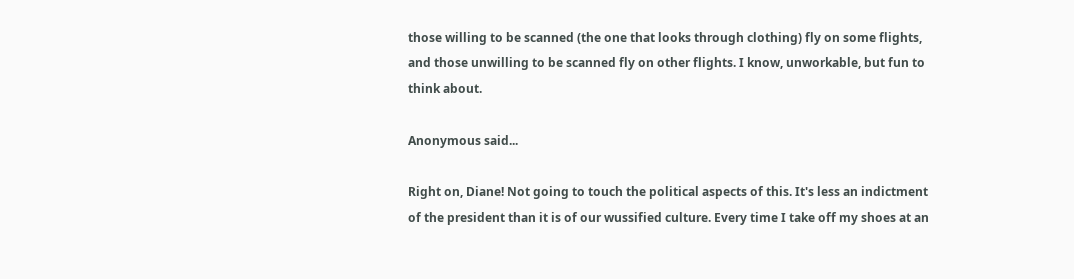those willing to be scanned (the one that looks through clothing) fly on some flights, and those unwilling to be scanned fly on other flights. I know, unworkable, but fun to think about.

Anonymous said...

Right on, Diane! Not going to touch the political aspects of this. It's less an indictment of the president than it is of our wussified culture. Every time I take off my shoes at an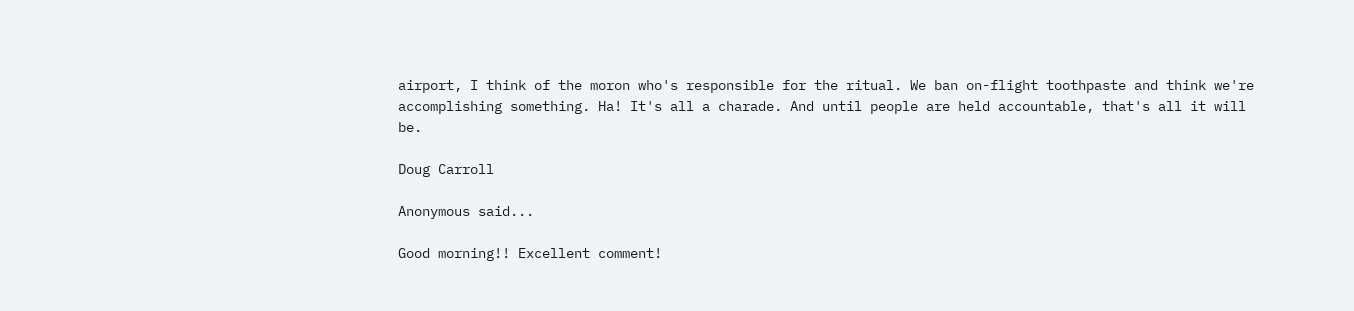airport, I think of the moron who's responsible for the ritual. We ban on-flight toothpaste and think we're accomplishing something. Ha! It's all a charade. And until people are held accountable, that's all it will be.

Doug Carroll

Anonymous said...

Good morning!! Excellent comment!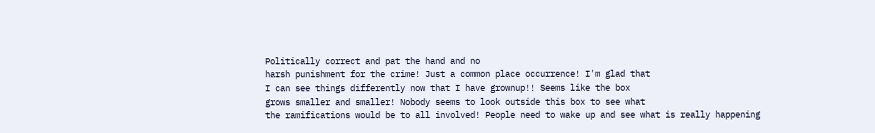Politically correct and pat the hand and no
harsh punishment for the crime! Just a common place occurrence! I'm glad that
I can see things differently now that I have grownup!! Seems like the box
grows smaller and smaller! Nobody seems to look outside this box to see what
the ramifications would be to all involved! People need to wake up and see what is really happening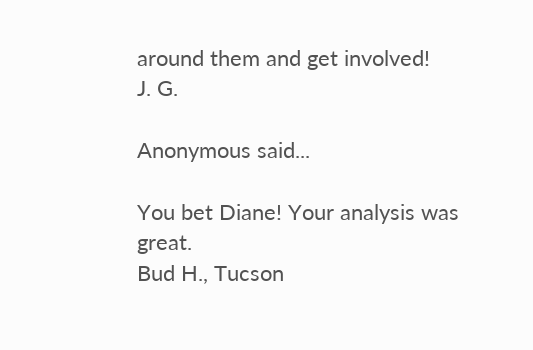around them and get involved!
J. G.

Anonymous said...

You bet Diane! Your analysis was great.
Bud H., Tucson